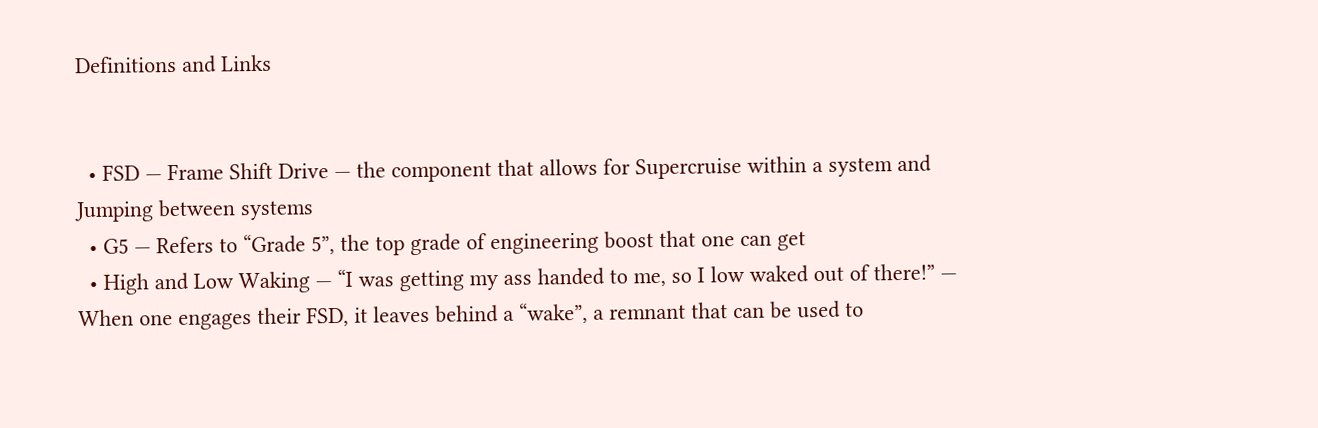Definitions and Links


  • FSD — Frame Shift Drive — the component that allows for Supercruise within a system and Jumping between systems
  • G5 — Refers to “Grade 5”, the top grade of engineering boost that one can get
  • High and Low Waking — “I was getting my ass handed to me, so I low waked out of there!” — When one engages their FSD, it leaves behind a “wake”, a remnant that can be used to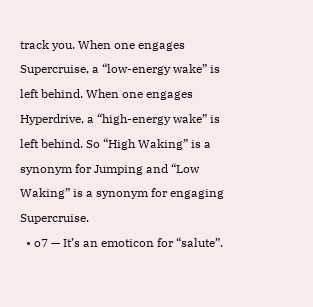track you. When one engages Supercruise, a “low-energy wake” is left behind. When one engages Hyperdrive, a “high-energy wake” is left behind. So “High Waking” is a synonym for Jumping and “Low Waking” is a synonym for engaging Supercruise.
  • o7 — It’s an emoticon for “salute”.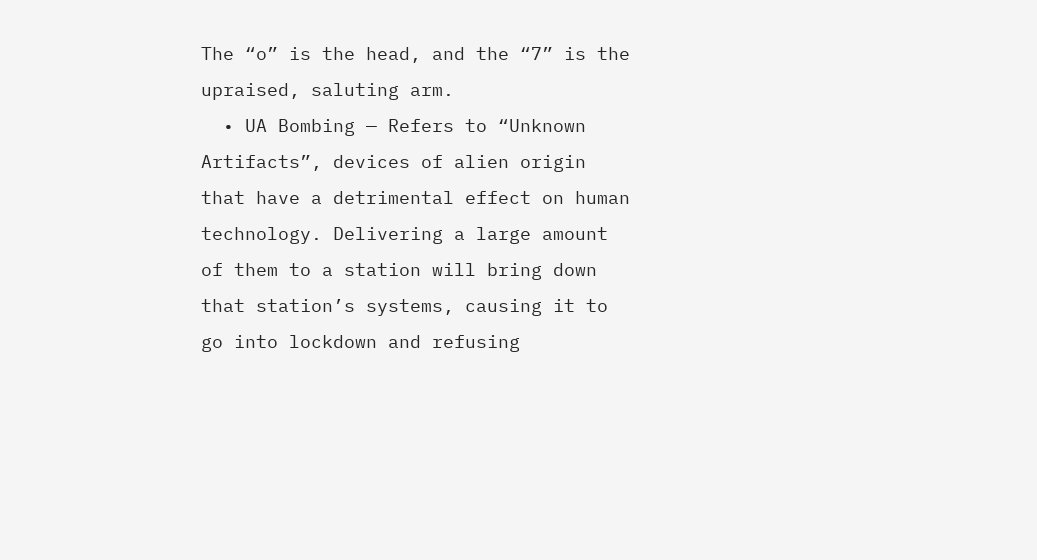The “o” is the head, and the “7” is the upraised, saluting arm.
  • UA Bombing — Refers to “Unknown Artifacts”, devices of alien origin that have a detrimental effect on human technology. Delivering a large amount of them to a station will bring down that station’s systems, causing it to go into lockdown and refusing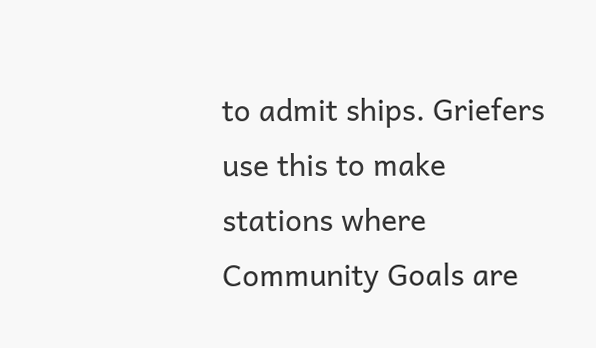to admit ships. Griefers use this to make stations where Community Goals are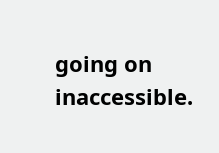going on inaccessible.